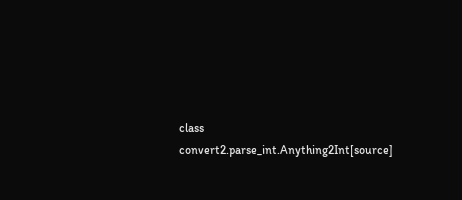class convert2.parse_int.Anything2Int[source]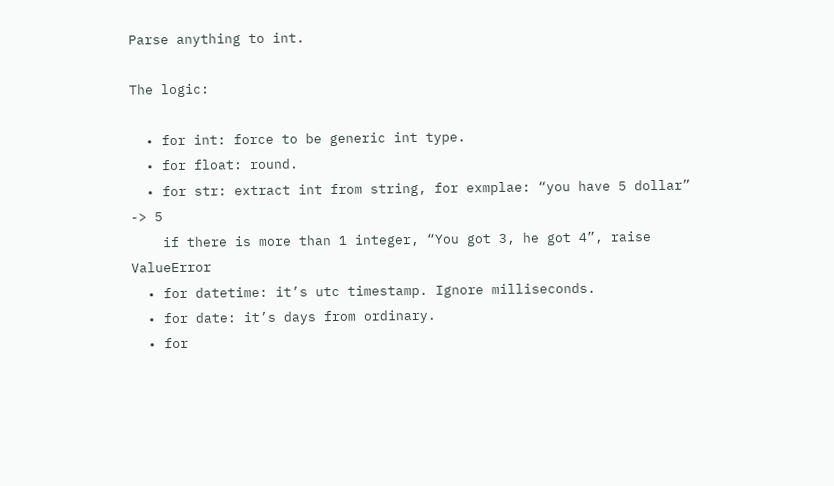Parse anything to int.

The logic:

  • for int: force to be generic int type.
  • for float: round.
  • for str: extract int from string, for exmplae: “you have 5 dollar” -> 5
    if there is more than 1 integer, “You got 3, he got 4”, raise ValueError
  • for datetime: it’s utc timestamp. Ignore milliseconds.
  • for date: it’s days from ordinary.
  • for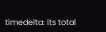timedelta: its total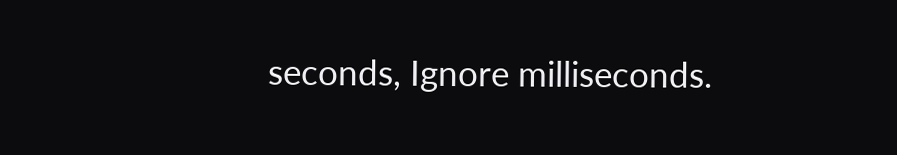seconds, Ignore milliseconds.